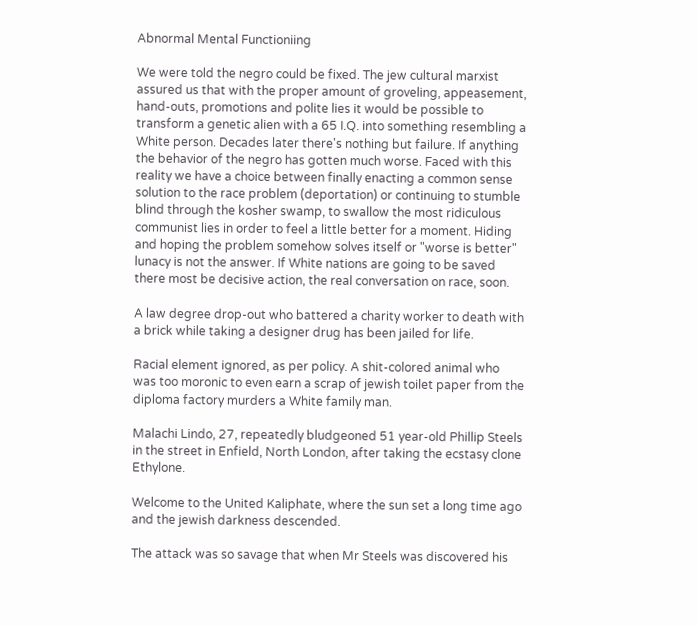Abnormal Mental Functioniing

We were told the negro could be fixed. The jew cultural marxist assured us that with the proper amount of groveling, appeasement, hand-outs, promotions and polite lies it would be possible to transform a genetic alien with a 65 I.Q. into something resembling a White person. Decades later there's nothing but failure. If anything the behavior of the negro has gotten much worse. Faced with this reality we have a choice between finally enacting a common sense solution to the race problem (deportation) or continuing to stumble blind through the kosher swamp, to swallow the most ridiculous communist lies in order to feel a little better for a moment. Hiding and hoping the problem somehow solves itself or "worse is better" lunacy is not the answer. If White nations are going to be saved there most be decisive action, the real conversation on race, soon.

A law degree drop-out who battered a charity worker to death with a brick while taking a designer drug has been jailed for life.

Racial element ignored, as per policy. A shit-colored animal who was too moronic to even earn a scrap of jewish toilet paper from the diploma factory murders a White family man.

Malachi Lindo, 27, repeatedly bludgeoned 51 year-old Phillip Steels in the street in Enfield, North London, after taking the ecstasy clone Ethylone.

Welcome to the United Kaliphate, where the sun set a long time ago and the jewish darkness descended.

The attack was so savage that when Mr Steels was discovered his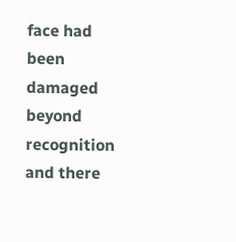face had been damaged beyond recognition and there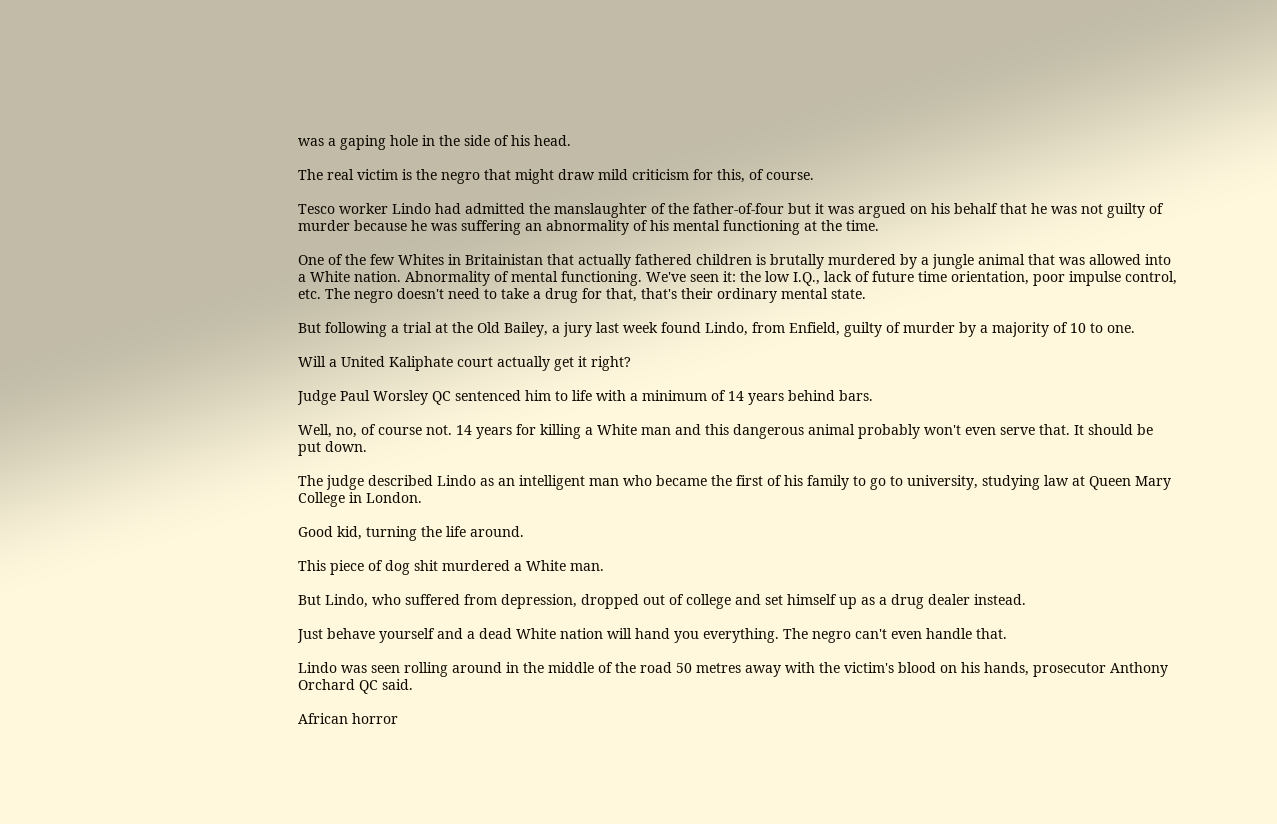was a gaping hole in the side of his head.

The real victim is the negro that might draw mild criticism for this, of course.

Tesco worker Lindo had admitted the manslaughter of the father-of-four but it was argued on his behalf that he was not guilty of murder because he was suffering an abnormality of his mental functioning at the time.

One of the few Whites in Britainistan that actually fathered children is brutally murdered by a jungle animal that was allowed into a White nation. Abnormality of mental functioning. We've seen it: the low I.Q., lack of future time orientation, poor impulse control, etc. The negro doesn't need to take a drug for that, that's their ordinary mental state.

But following a trial at the Old Bailey, a jury last week found Lindo, from Enfield, guilty of murder by a majority of 10 to one.

Will a United Kaliphate court actually get it right?

Judge Paul Worsley QC sentenced him to life with a minimum of 14 years behind bars.

Well, no, of course not. 14 years for killing a White man and this dangerous animal probably won't even serve that. It should be put down.

The judge described Lindo as an intelligent man who became the first of his family to go to university, studying law at Queen Mary College in London.

Good kid, turning the life around.

This piece of dog shit murdered a White man.

But Lindo, who suffered from depression, dropped out of college and set himself up as a drug dealer instead.

Just behave yourself and a dead White nation will hand you everything. The negro can't even handle that.

Lindo was seen rolling around in the middle of the road 50 metres away with the victim's blood on his hands, prosecutor Anthony Orchard QC said.

African horror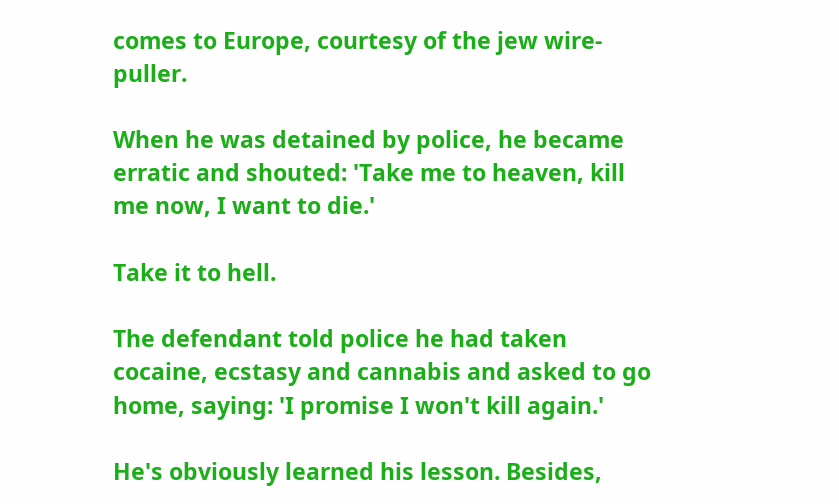comes to Europe, courtesy of the jew wire-puller.

When he was detained by police, he became erratic and shouted: 'Take me to heaven, kill me now, I want to die.'

Take it to hell.

The defendant told police he had taken cocaine, ecstasy and cannabis and asked to go home, saying: 'I promise I won't kill again.'

He's obviously learned his lesson. Besides,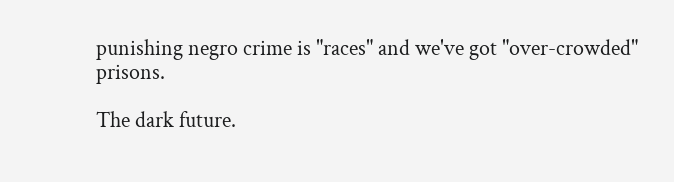punishing negro crime is "races" and we've got "over-crowded" prisons.

The dark future.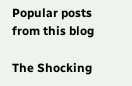Popular posts from this blog

The Shocking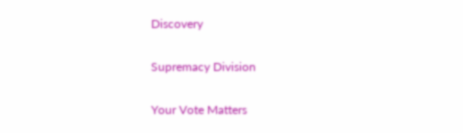Discovery

Supremacy Division

Your Vote Matters